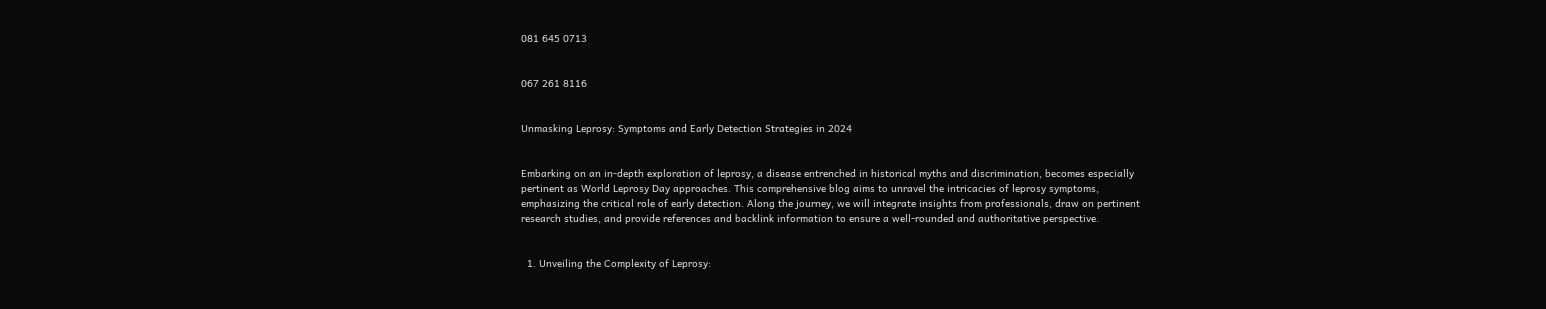081 645 0713


067 261 8116


Unmasking Leprosy: Symptoms and Early Detection Strategies in 2024


Embarking on an in-depth exploration of leprosy, a disease entrenched in historical myths and discrimination, becomes especially pertinent as World Leprosy Day approaches. This comprehensive blog aims to unravel the intricacies of leprosy symptoms, emphasizing the critical role of early detection. Along the journey, we will integrate insights from professionals, draw on pertinent research studies, and provide references and backlink information to ensure a well-rounded and authoritative perspective.


  1. Unveiling the Complexity of Leprosy: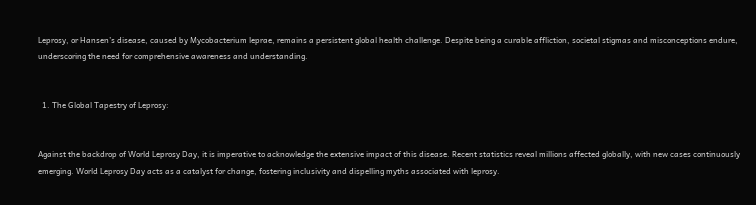Leprosy, or Hansen’s disease, caused by Mycobacterium leprae, remains a persistent global health challenge. Despite being a curable affliction, societal stigmas and misconceptions endure, underscoring the need for comprehensive awareness and understanding.


  1. The Global Tapestry of Leprosy:


Against the backdrop of World Leprosy Day, it is imperative to acknowledge the extensive impact of this disease. Recent statistics reveal millions affected globally, with new cases continuously emerging. World Leprosy Day acts as a catalyst for change, fostering inclusivity and dispelling myths associated with leprosy.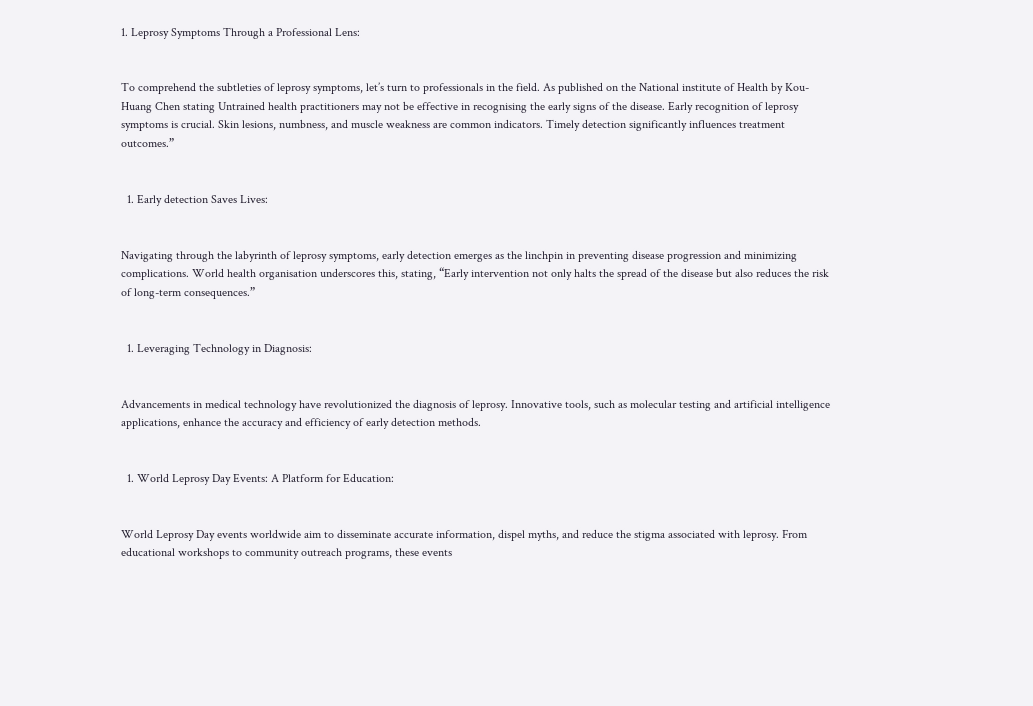1. Leprosy Symptoms Through a Professional Lens:


To comprehend the subtleties of leprosy symptoms, let’s turn to professionals in the field. As published on the National institute of Health by Kou-Huang Chen stating Untrained health practitioners may not be effective in recognising the early signs of the disease. Early recognition of leprosy symptoms is crucial. Skin lesions, numbness, and muscle weakness are common indicators. Timely detection significantly influences treatment outcomes.”


  1. Early detection Saves Lives:


Navigating through the labyrinth of leprosy symptoms, early detection emerges as the linchpin in preventing disease progression and minimizing complications. World health organisation underscores this, stating, “Early intervention not only halts the spread of the disease but also reduces the risk of long-term consequences.”


  1. Leveraging Technology in Diagnosis:


Advancements in medical technology have revolutionized the diagnosis of leprosy. Innovative tools, such as molecular testing and artificial intelligence applications, enhance the accuracy and efficiency of early detection methods.


  1. World Leprosy Day Events: A Platform for Education:


World Leprosy Day events worldwide aim to disseminate accurate information, dispel myths, and reduce the stigma associated with leprosy. From educational workshops to community outreach programs, these events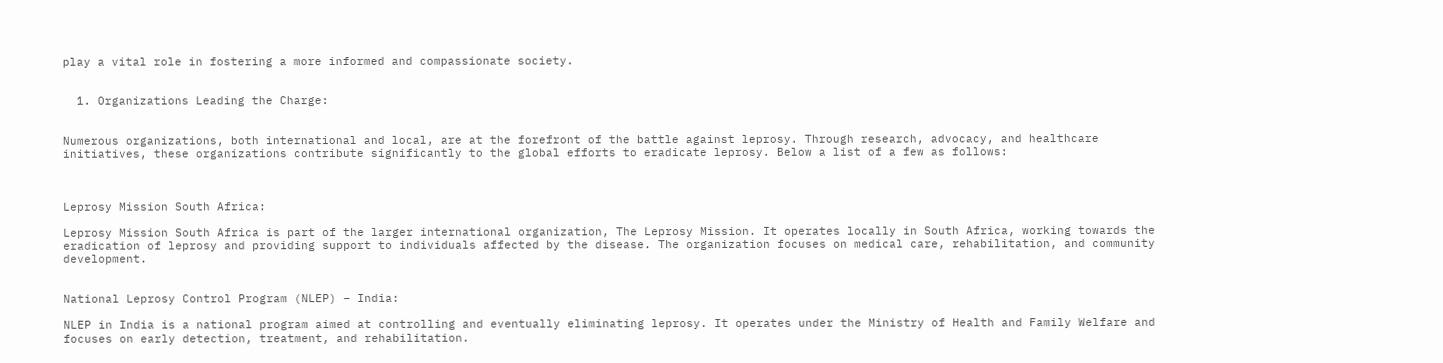play a vital role in fostering a more informed and compassionate society.


  1. Organizations Leading the Charge:


Numerous organizations, both international and local, are at the forefront of the battle against leprosy. Through research, advocacy, and healthcare initiatives, these organizations contribute significantly to the global efforts to eradicate leprosy. Below a list of a few as follows:



Leprosy Mission South Africa:

Leprosy Mission South Africa is part of the larger international organization, The Leprosy Mission. It operates locally in South Africa, working towards the eradication of leprosy and providing support to individuals affected by the disease. The organization focuses on medical care, rehabilitation, and community development.


National Leprosy Control Program (NLEP) – India:

NLEP in India is a national program aimed at controlling and eventually eliminating leprosy. It operates under the Ministry of Health and Family Welfare and focuses on early detection, treatment, and rehabilitation.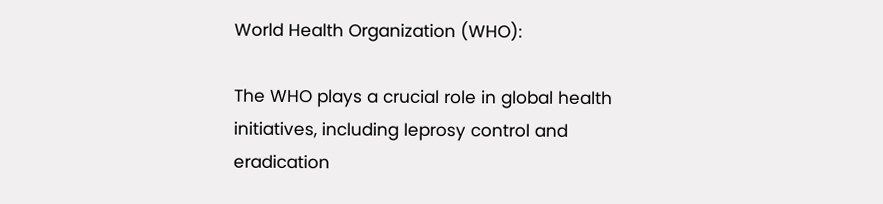World Health Organization (WHO):

The WHO plays a crucial role in global health initiatives, including leprosy control and eradication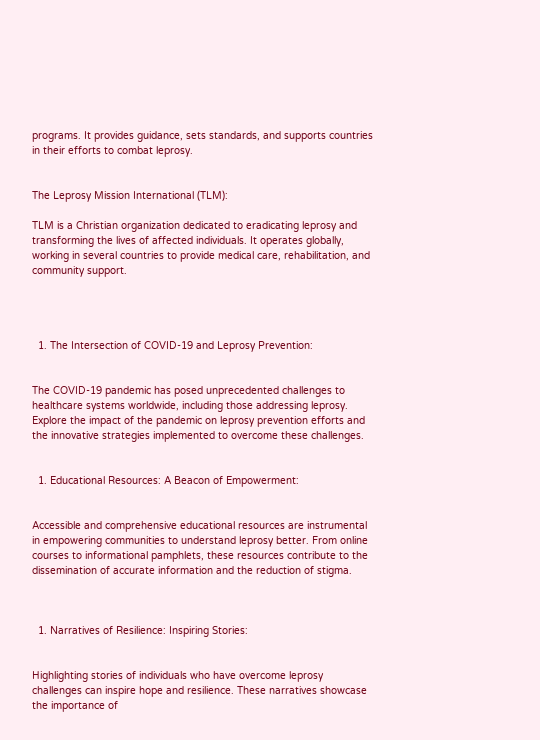programs. It provides guidance, sets standards, and supports countries in their efforts to combat leprosy.


The Leprosy Mission International (TLM):

TLM is a Christian organization dedicated to eradicating leprosy and transforming the lives of affected individuals. It operates globally, working in several countries to provide medical care, rehabilitation, and community support.




  1. The Intersection of COVID-19 and Leprosy Prevention:


The COVID-19 pandemic has posed unprecedented challenges to healthcare systems worldwide, including those addressing leprosy. Explore the impact of the pandemic on leprosy prevention efforts and the innovative strategies implemented to overcome these challenges.


  1. Educational Resources: A Beacon of Empowerment:


Accessible and comprehensive educational resources are instrumental in empowering communities to understand leprosy better. From online courses to informational pamphlets, these resources contribute to the dissemination of accurate information and the reduction of stigma.



  1. Narratives of Resilience: Inspiring Stories:


Highlighting stories of individuals who have overcome leprosy challenges can inspire hope and resilience. These narratives showcase the importance of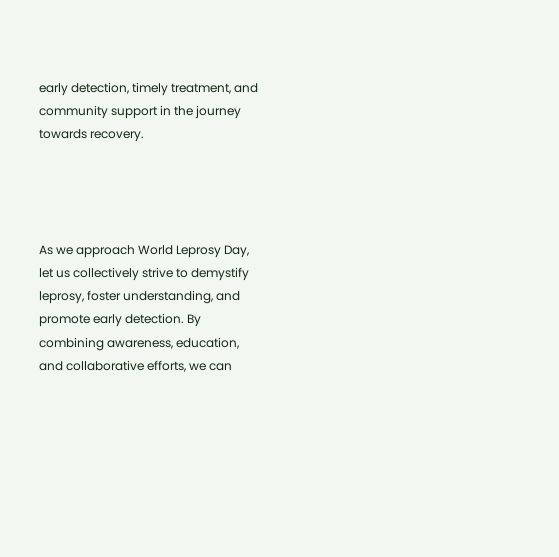early detection, timely treatment, and community support in the journey towards recovery.




As we approach World Leprosy Day, let us collectively strive to demystify leprosy, foster understanding, and promote early detection. By combining awareness, education, and collaborative efforts, we can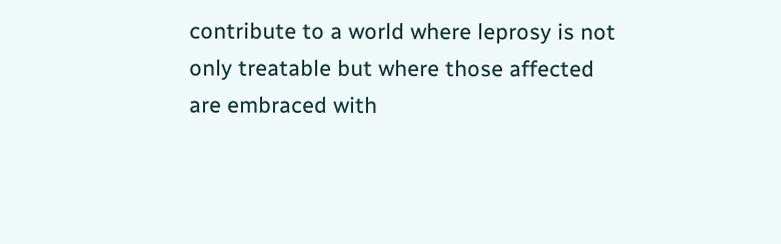contribute to a world where leprosy is not only treatable but where those affected are embraced with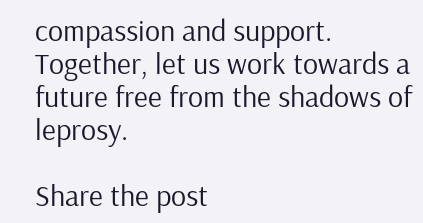compassion and support. Together, let us work towards a future free from the shadows of leprosy.

Share the post